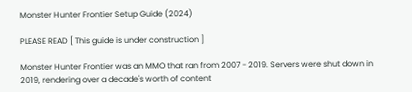Monster Hunter Frontier Setup Guide (2024)

PLEASE READ [ This guide is under construction ]

Monster Hunter Frontier was an MMO that ran from 2007 - 2019. Servers were shut down in 2019, rendering over a decade's worth of content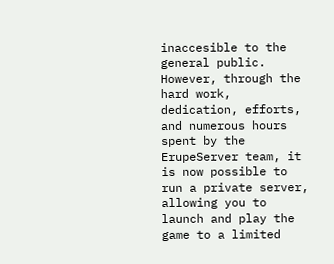inaccesible to the general public.
However, through the hard work, dedication, efforts, and numerous hours spent by the ErupeServer team, it is now possible to run a private server, allowing you to launch and play the game to a limited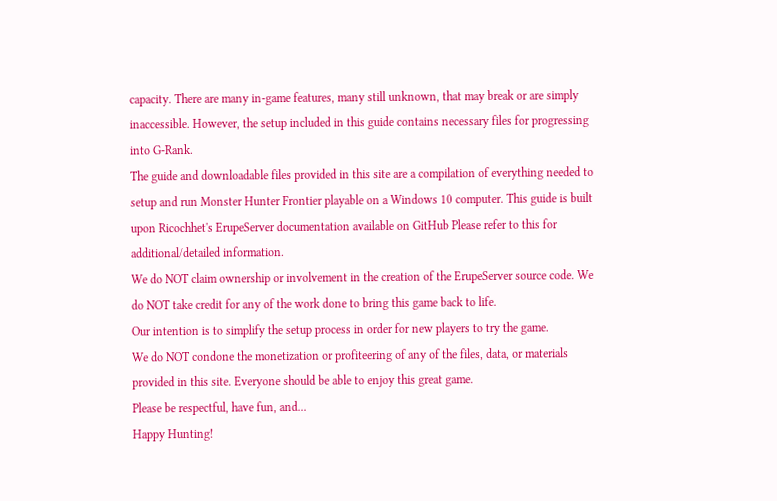capacity. There are many in-game features, many still unknown, that may break or are simply inaccessible. However, the setup included in this guide contains necessary files for progressing into G-Rank.
The guide and downloadable files provided in this site are a compilation of everything needed to setup and run Monster Hunter Frontier playable on a Windows 10 computer. This guide is built upon Ricochhet's ErupeServer documentation available on GitHub Please refer to this for additional/detailed information.
We do NOT claim ownership or involvement in the creation of the ErupeServer source code. We do NOT take credit for any of the work done to bring this game back to life.
Our intention is to simplify the setup process in order for new players to try the game.
We do NOT condone the monetization or profiteering of any of the files, data, or materials provided in this site. Everyone should be able to enjoy this great game.
Please be respectful, have fun, and...
Happy Hunting!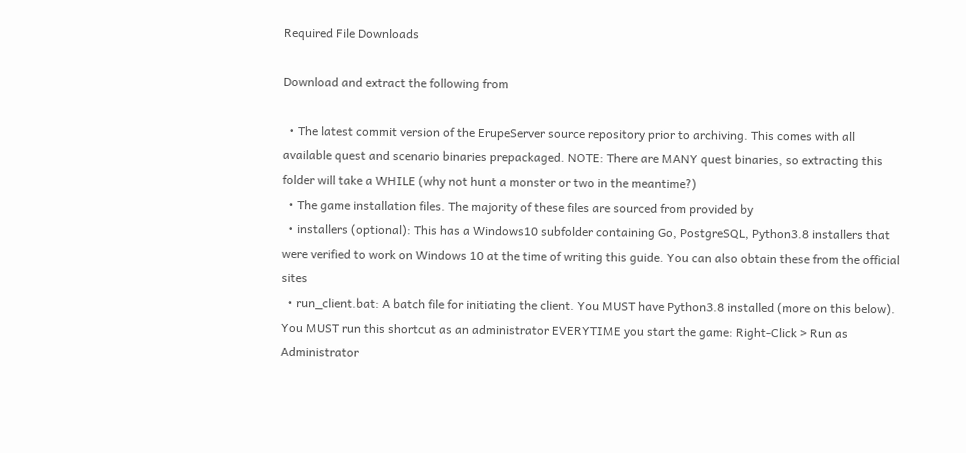Required File Downloads

Download and extract the following from

  • The latest commit version of the ErupeServer source repository prior to archiving. This comes with all available quest and scenario binaries prepackaged. NOTE: There are MANY quest binaries, so extracting this folder will take a WHILE (why not hunt a monster or two in the meantime?)
  • The game installation files. The majority of these files are sourced from provided by
  • installers (optional): This has a Windows10 subfolder containing Go, PostgreSQL, Python3.8 installers that were verified to work on Windows 10 at the time of writing this guide. You can also obtain these from the official sites
  • run_client.bat: A batch file for initiating the client. You MUST have Python3.8 installed (more on this below). You MUST run this shortcut as an administrator EVERYTIME you start the game: Right-Click > Run as Administrator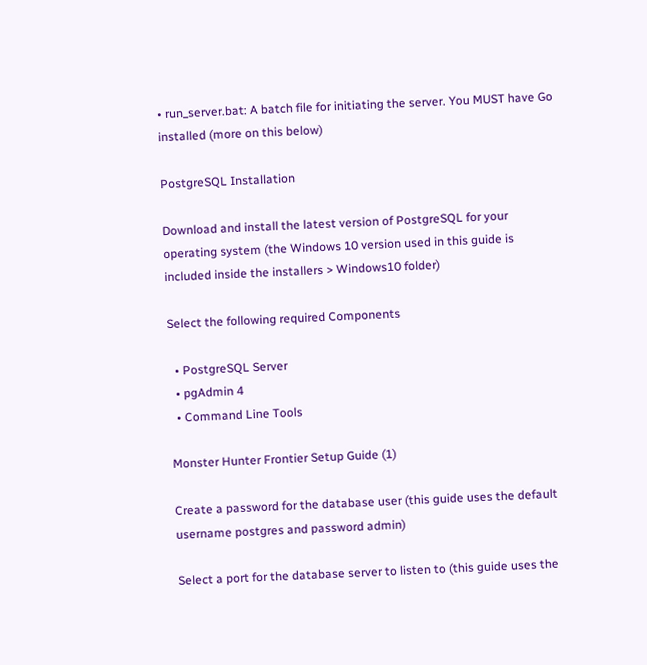• run_server.bat: A batch file for initiating the server. You MUST have Go installed (more on this below)

PostgreSQL Installation

Download and install the latest version of PostgreSQL for your operating system (the Windows 10 version used in this guide is included inside the installers > Windows10 folder)

Select the following required Components

  • PostgreSQL Server
  • pgAdmin 4
  • Command Line Tools

Monster Hunter Frontier Setup Guide (1)

Create a password for the database user (this guide uses the default username postgres and password admin)

Select a port for the database server to listen to (this guide uses the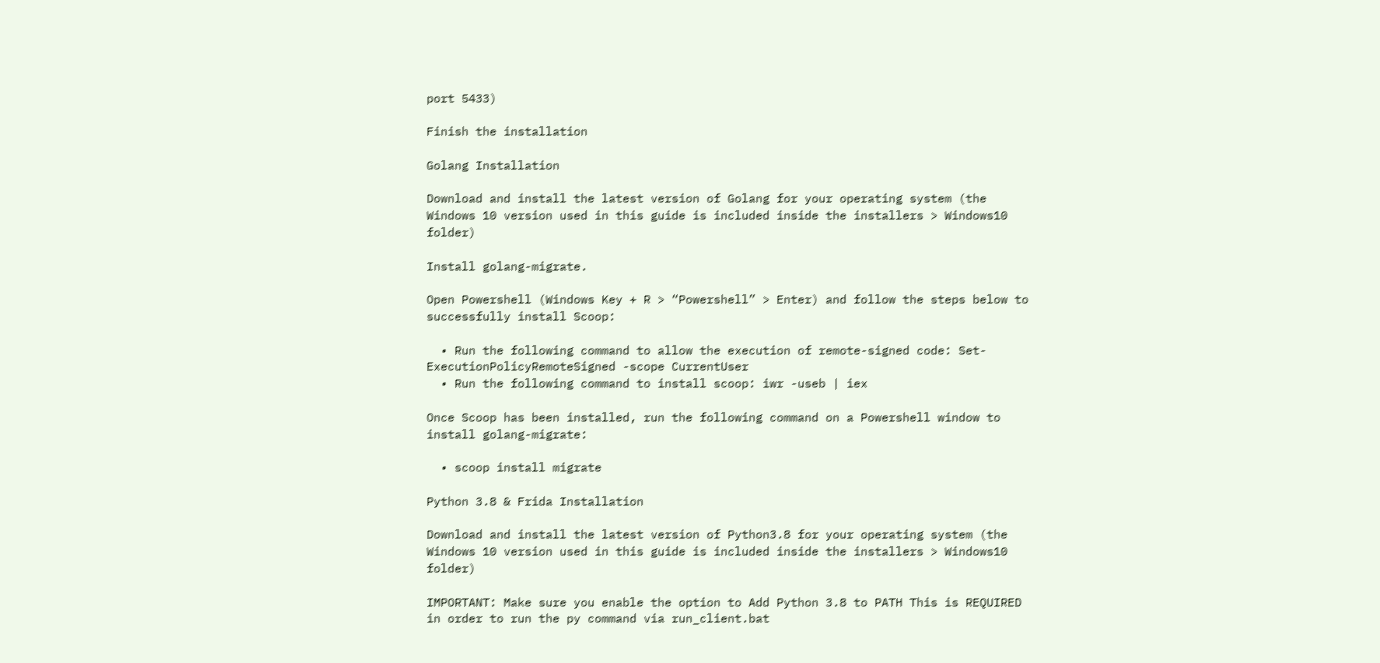port 5433)

Finish the installation

Golang Installation

Download and install the latest version of Golang for your operating system (the Windows 10 version used in this guide is included inside the installers > Windows10 folder)

Install golang-migrate.

Open Powershell (Windows Key + R > “Powershell” > Enter) and follow the steps below to successfully install Scoop:

  • Run the following command to allow the execution of remote-signed code: Set-ExecutionPolicyRemoteSigned -scope CurrentUser
  • Run the following command to install scoop: iwr -useb | iex

Once Scoop has been installed, run the following command on a Powershell window to install golang-migrate:

  • scoop install migrate

Python 3.8 & Frida Installation

Download and install the latest version of Python3.8 for your operating system (the Windows 10 version used in this guide is included inside the installers > Windows10 folder)

IMPORTANT: Make sure you enable the option to Add Python 3.8 to PATH This is REQUIRED in order to run the py command via run_client.bat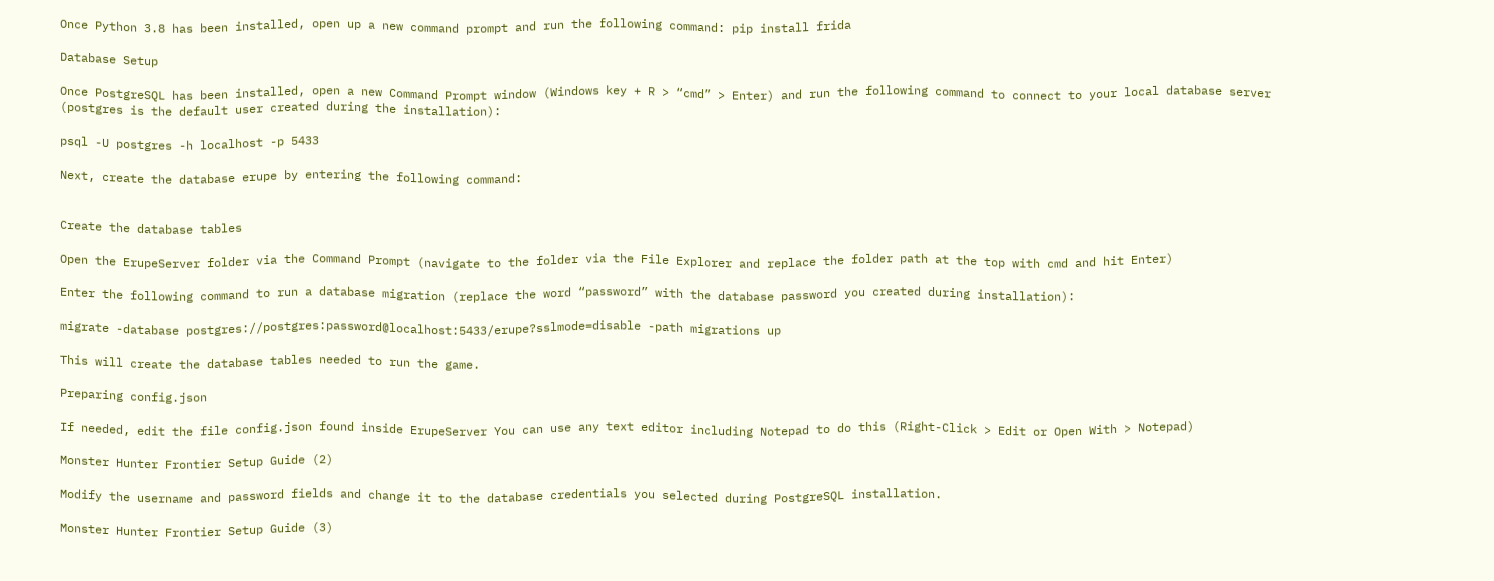Once Python 3.8 has been installed, open up a new command prompt and run the following command: pip install frida

Database Setup

Once PostgreSQL has been installed, open a new Command Prompt window (Windows key + R > “cmd” > Enter) and run the following command to connect to your local database server (postgres is the default user created during the installation):

psql -U postgres -h localhost -p 5433

Next, create the database erupe by entering the following command:


Create the database tables

Open the ErupeServer folder via the Command Prompt (navigate to the folder via the File Explorer and replace the folder path at the top with cmd and hit Enter)

Enter the following command to run a database migration (replace the word “password” with the database password you created during installation):

migrate -database postgres://postgres:password@localhost:5433/erupe?sslmode=disable -path migrations up

This will create the database tables needed to run the game.

Preparing config.json

If needed, edit the file config.json found inside ErupeServer You can use any text editor including Notepad to do this (Right-Click > Edit or Open With > Notepad)

Monster Hunter Frontier Setup Guide (2)

Modify the username and password fields and change it to the database credentials you selected during PostgreSQL installation.

Monster Hunter Frontier Setup Guide (3)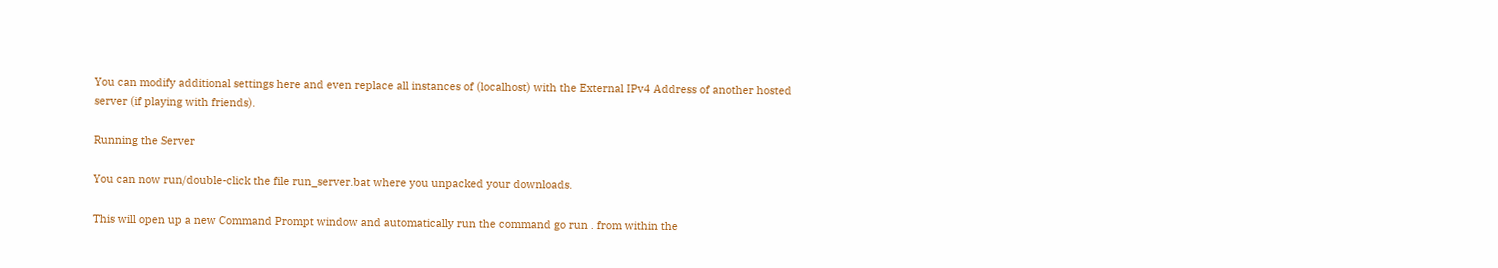You can modify additional settings here and even replace all instances of (localhost) with the External IPv4 Address of another hosted server (if playing with friends).

Running the Server

You can now run/double-click the file run_server.bat where you unpacked your downloads.

This will open up a new Command Prompt window and automatically run the command go run . from within the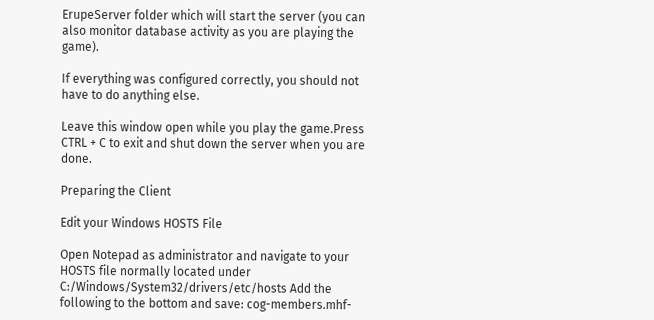ErupeServer folder which will start the server (you can also monitor database activity as you are playing the game).

If everything was configured correctly, you should not have to do anything else.

Leave this window open while you play the game.Press CTRL + C to exit and shut down the server when you are done.

Preparing the Client

Edit your Windows HOSTS File

Open Notepad as administrator and navigate to your HOSTS file normally located under C:/Windows/System32/drivers/etc/hosts Add the following to the bottom and save: cog-members.mhf-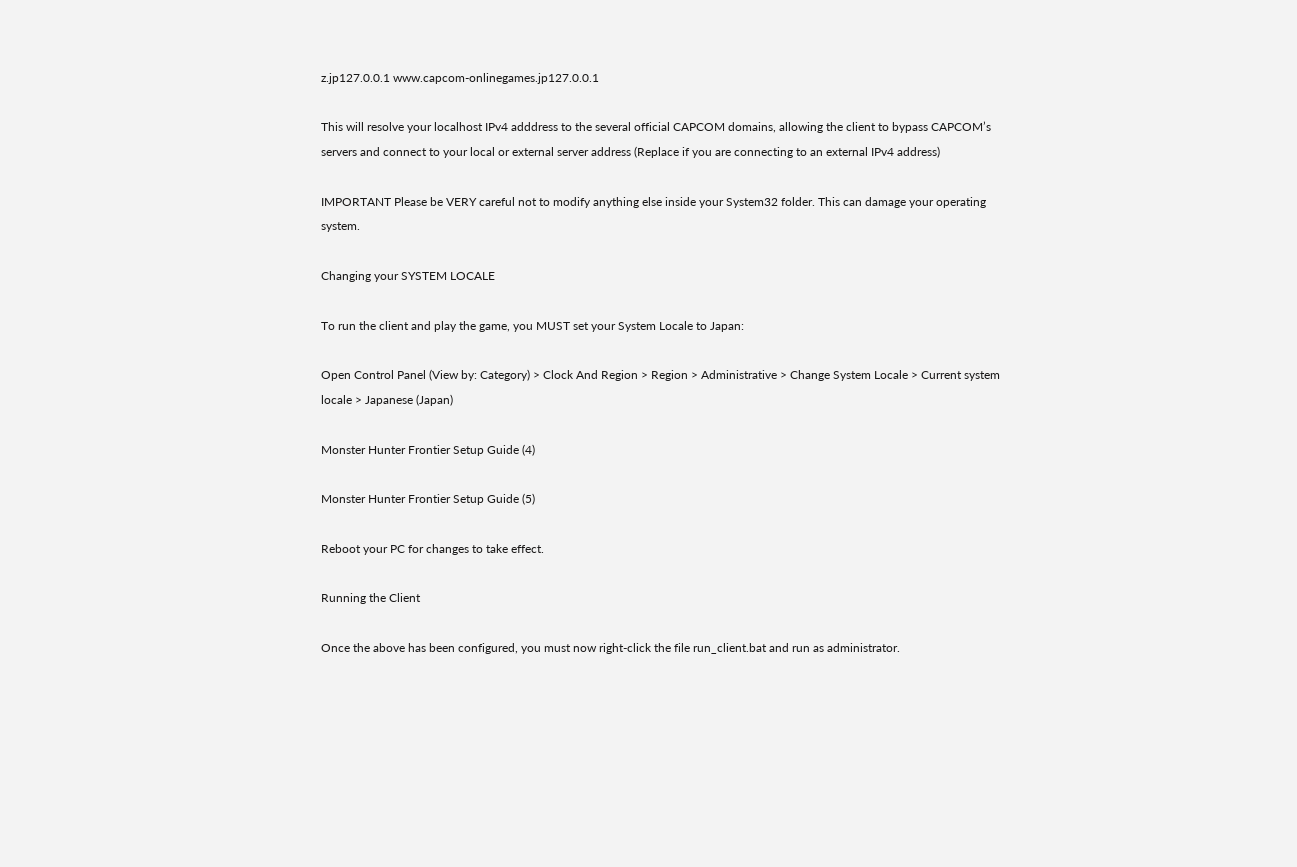z.jp127.0.0.1 www.capcom-onlinegames.jp127.0.0.1

This will resolve your localhost IPv4 adddress to the several official CAPCOM domains, allowing the client to bypass CAPCOM’s servers and connect to your local or external server address (Replace if you are connecting to an external IPv4 address)

IMPORTANT Please be VERY careful not to modify anything else inside your System32 folder. This can damage your operating system.

Changing your SYSTEM LOCALE

To run the client and play the game, you MUST set your System Locale to Japan:

Open Control Panel (View by: Category) > Clock And Region > Region > Administrative > Change System Locale > Current system locale > Japanese (Japan)

Monster Hunter Frontier Setup Guide (4)

Monster Hunter Frontier Setup Guide (5)

Reboot your PC for changes to take effect.

Running the Client

Once the above has been configured, you must now right-click the file run_client.bat and run as administrator.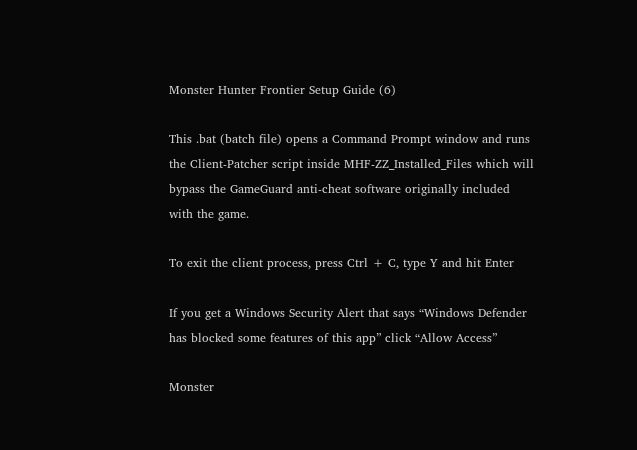Monster Hunter Frontier Setup Guide (6)

This .bat (batch file) opens a Command Prompt window and runs the Client-Patcher script inside MHF-ZZ_Installed_Files which will bypass the GameGuard anti-cheat software originally included with the game.

To exit the client process, press Ctrl + C, type Y and hit Enter

If you get a Windows Security Alert that says “Windows Defender has blocked some features of this app” click “Allow Access”

Monster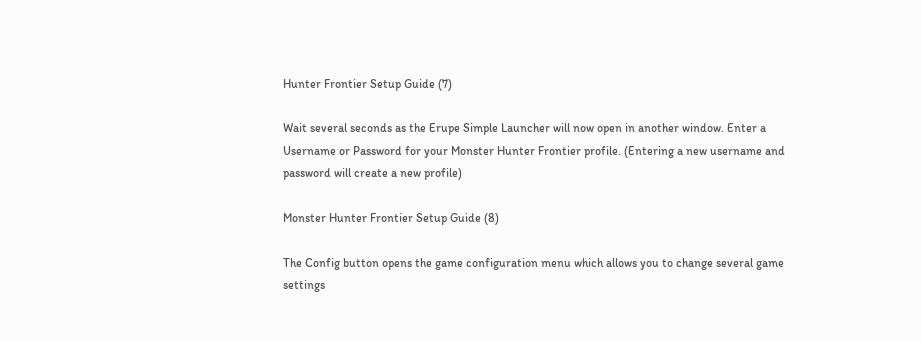Hunter Frontier Setup Guide (7)

Wait several seconds as the Erupe Simple Launcher will now open in another window. Enter a Username or Password for your Monster Hunter Frontier profile. (Entering a new username and password will create a new profile)

Monster Hunter Frontier Setup Guide (8)

The Config button opens the game configuration menu which allows you to change several game settings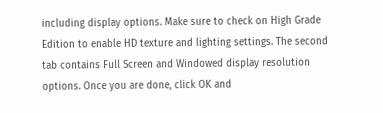including display options. Make sure to check on High Grade Edition to enable HD texture and lighting settings. The second tab contains Full Screen and Windowed display resolution options. Once you are done, click OK and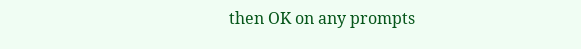then OK on any prompts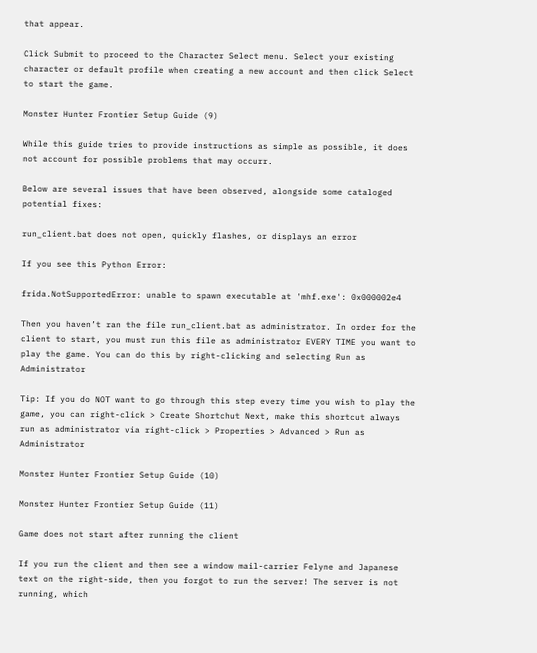that appear.

Click Submit to proceed to the Character Select menu. Select your existing character or default profile when creating a new account and then click Select to start the game.

Monster Hunter Frontier Setup Guide (9)

While this guide tries to provide instructions as simple as possible, it does not account for possible problems that may occurr.

Below are several issues that have been observed, alongside some cataloged potential fixes:

run_client.bat does not open, quickly flashes, or displays an error

If you see this Python Error:

frida.NotSupportedError: unable to spawn executable at 'mhf.exe': 0x000002e4

Then you haven’t ran the file run_client.bat as administrator. In order for the client to start, you must run this file as administrator EVERY TIME you want to play the game. You can do this by right-clicking and selecting Run as Administrator

Tip: If you do NOT want to go through this step every time you wish to play the game, you can right-click > Create Shortchut Next, make this shortcut always run as administrator via right-click > Properties > Advanced > Run as Administrator

Monster Hunter Frontier Setup Guide (10)

Monster Hunter Frontier Setup Guide (11)

Game does not start after running the client

If you run the client and then see a window mail-carrier Felyne and Japanese text on the right-side, then you forgot to run the server! The server is not running, which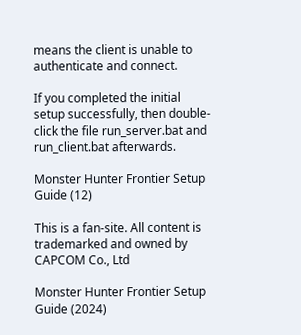means the client is unable to authenticate and connect.

If you completed the initial setup successfully, then double-click the file run_server.bat and run_client.bat afterwards.

Monster Hunter Frontier Setup Guide (12)

This is a fan-site. All content is trademarked and owned by CAPCOM Co., Ltd

Monster Hunter Frontier Setup Guide (2024)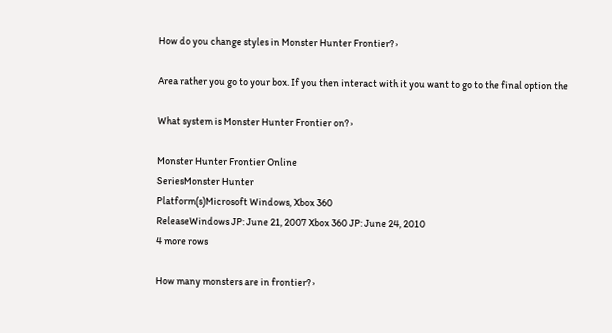How do you change styles in Monster Hunter Frontier? ›

Area rather you go to your box. If you then interact with it you want to go to the final option the

What system is Monster Hunter Frontier on? ›

Monster Hunter Frontier Online
SeriesMonster Hunter
Platform(s)Microsoft Windows, Xbox 360
ReleaseWindows JP: June 21, 2007 Xbox 360 JP: June 24, 2010
4 more rows

How many monsters are in frontier? ›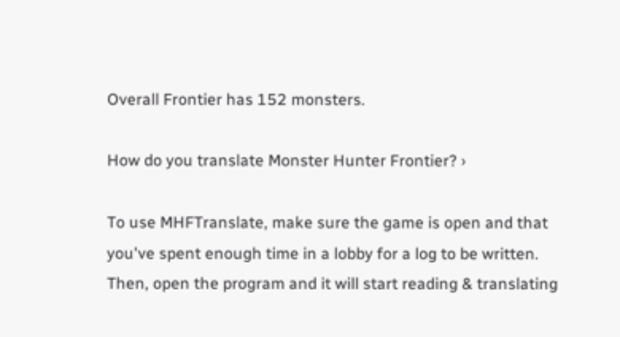Overall Frontier has 152 monsters.

How do you translate Monster Hunter Frontier? ›

To use MHFTranslate, make sure the game is open and that you've spent enough time in a lobby for a log to be written. Then, open the program and it will start reading & translating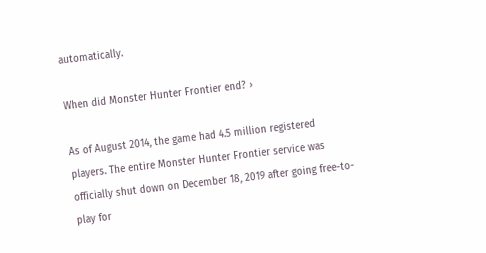automatically.

When did Monster Hunter Frontier end? ›

As of August 2014, the game had 4.5 million registered players. The entire Monster Hunter Frontier service was officially shut down on December 18, 2019 after going free-to-play for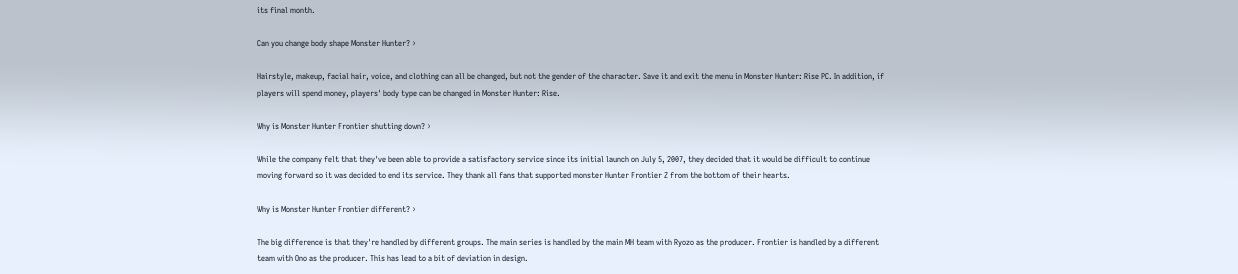its final month.

Can you change body shape Monster Hunter? ›

Hairstyle, makeup, facial hair, voice, and clothing can all be changed, but not the gender of the character. Save it and exit the menu in Monster Hunter: Rise PC. In addition, if players will spend money, players' body type can be changed in Monster Hunter: Rise.

Why is Monster Hunter Frontier shutting down? ›

While the company felt that they've been able to provide a satisfactory service since its initial launch on July 5, 2007, they decided that it would be difficult to continue moving forward so it was decided to end its service. They thank all fans that supported monster Hunter Frontier Z from the bottom of their hearts.

Why is Monster Hunter Frontier different? ›

The big difference is that they're handled by different groups. The main series is handled by the main MH team with Ryozo as the producer. Frontier is handled by a different team with Ono as the producer. This has lead to a bit of deviation in design.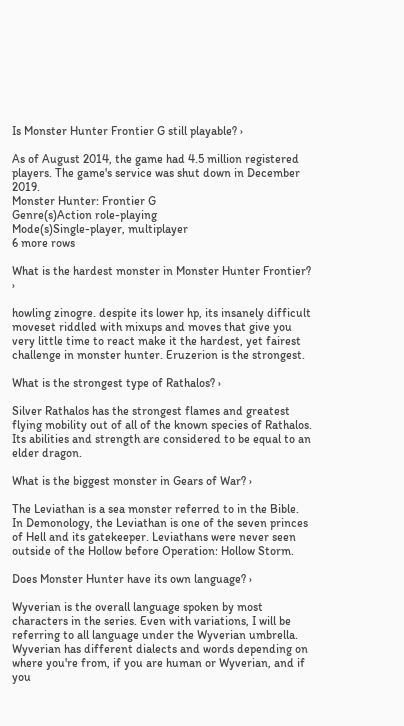Is Monster Hunter Frontier G still playable? ›

As of August 2014, the game had 4.5 million registered players. The game's service was shut down in December 2019.
Monster Hunter: Frontier G
Genre(s)Action role-playing
Mode(s)Single-player, multiplayer
6 more rows

What is the hardest monster in Monster Hunter Frontier? ›

howling zinogre. despite its lower hp, its insanely difficult moveset riddled with mixups and moves that give you very little time to react make it the hardest, yet fairest challenge in monster hunter. Eruzerion is the strongest.

What is the strongest type of Rathalos? ›

Silver Rathalos has the strongest flames and greatest flying mobility out of all of the known species of Rathalos. Its abilities and strength are considered to be equal to an elder dragon.

What is the biggest monster in Gears of War? ›

The Leviathan is a sea monster referred to in the Bible. In Demonology, the Leviathan is one of the seven princes of Hell and its gatekeeper. Leviathans were never seen outside of the Hollow before Operation: Hollow Storm.

Does Monster Hunter have its own language? ›

Wyverian is the overall language spoken by most characters in the series. Even with variations, I will be referring to all language under the Wyverian umbrella. Wyverian has different dialects and words depending on where you're from, if you are human or Wyverian, and if you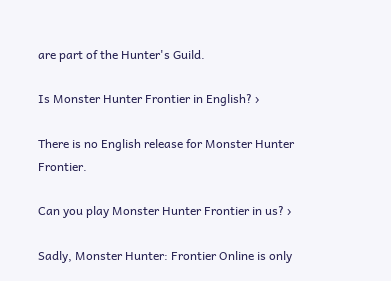are part of the Hunter's Guild.

Is Monster Hunter Frontier in English? ›

There is no English release for Monster Hunter Frontier.

Can you play Monster Hunter Frontier in us? ›

Sadly, Monster Hunter: Frontier Online is only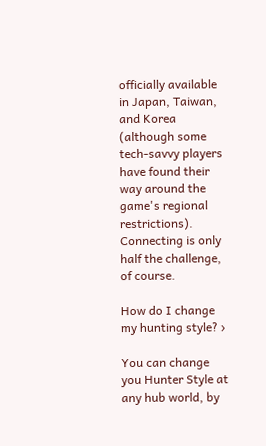officially available in Japan, Taiwan, and Korea (although some tech-savvy players have found their way around the game's regional restrictions). Connecting is only half the challenge, of course.

How do I change my hunting style? ›

You can change you Hunter Style at any hub world, by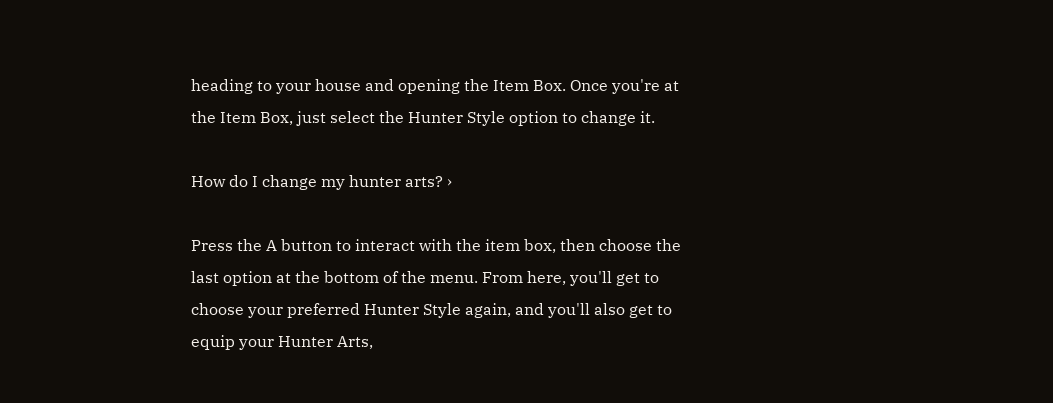heading to your house and opening the Item Box. Once you're at the Item Box, just select the Hunter Style option to change it.

How do I change my hunter arts? ›

Press the A button to interact with the item box, then choose the last option at the bottom of the menu. From here, you'll get to choose your preferred Hunter Style again, and you'll also get to equip your Hunter Arts,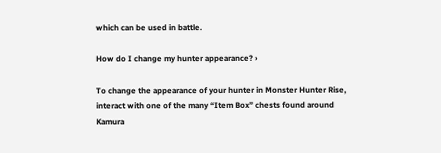which can be used in battle.

How do I change my hunter appearance? ›

To change the appearance of your hunter in Monster Hunter Rise, interact with one of the many “Item Box” chests found around Kamura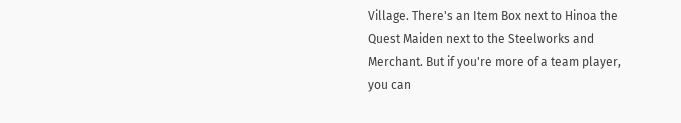Village. There's an Item Box next to Hinoa the Quest Maiden next to the Steelworks and Merchant. But if you're more of a team player, you can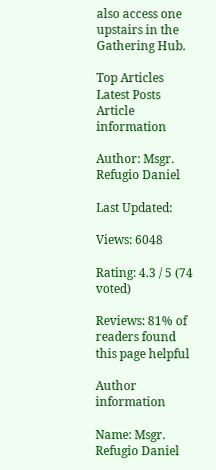also access one upstairs in the Gathering Hub.

Top Articles
Latest Posts
Article information

Author: Msgr. Refugio Daniel

Last Updated:

Views: 6048

Rating: 4.3 / 5 (74 voted)

Reviews: 81% of readers found this page helpful

Author information

Name: Msgr. Refugio Daniel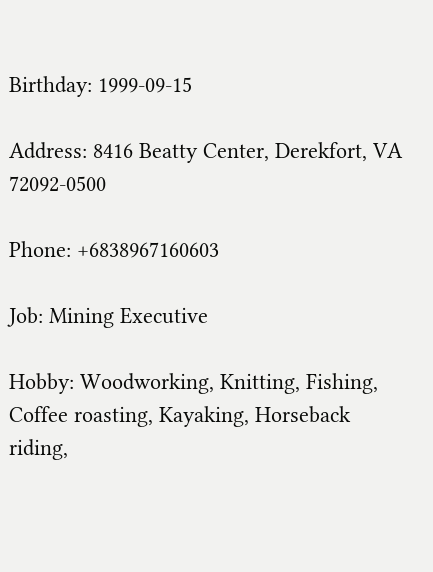Birthday: 1999-09-15

Address: 8416 Beatty Center, Derekfort, VA 72092-0500

Phone: +6838967160603

Job: Mining Executive

Hobby: Woodworking, Knitting, Fishing, Coffee roasting, Kayaking, Horseback riding,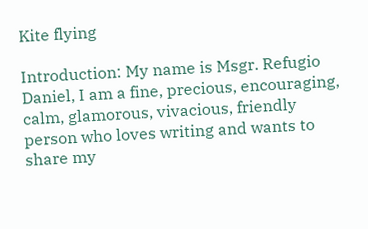Kite flying

Introduction: My name is Msgr. Refugio Daniel, I am a fine, precious, encouraging, calm, glamorous, vivacious, friendly person who loves writing and wants to share my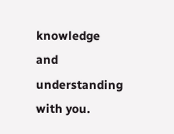knowledge and understanding with you.